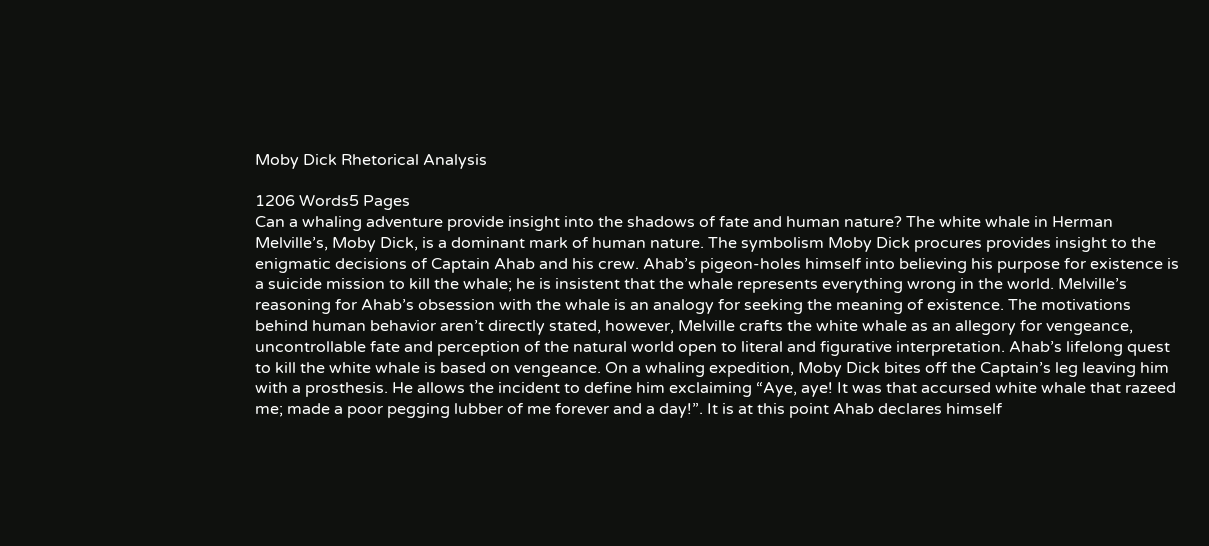Moby Dick Rhetorical Analysis

1206 Words5 Pages
Can a whaling adventure provide insight into the shadows of fate and human nature? The white whale in Herman Melville’s, Moby Dick, is a dominant mark of human nature. The symbolism Moby Dick procures provides insight to the enigmatic decisions of Captain Ahab and his crew. Ahab’s pigeon-holes himself into believing his purpose for existence is a suicide mission to kill the whale; he is insistent that the whale represents everything wrong in the world. Melville’s reasoning for Ahab’s obsession with the whale is an analogy for seeking the meaning of existence. The motivations behind human behavior aren’t directly stated, however, Melville crafts the white whale as an allegory for vengeance, uncontrollable fate and perception of the natural world open to literal and figurative interpretation. Ahab’s lifelong quest to kill the white whale is based on vengeance. On a whaling expedition, Moby Dick bites off the Captain’s leg leaving him with a prosthesis. He allows the incident to define him exclaiming “Aye, aye! It was that accursed white whale that razeed me; made a poor pegging lubber of me forever and a day!”. It is at this point Ahab declares himself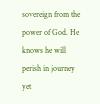sovereign from the power of God. He knows he will perish in journey yet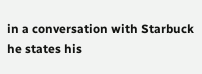in a conversation with Starbuck he states his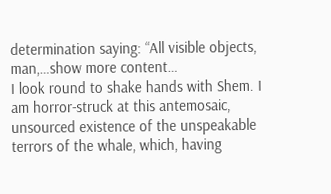determination saying: “All visible objects, man,…show more content…
I look round to shake hands with Shem. I am horror-struck at this antemosaic, unsourced existence of the unspeakable terrors of the whale, which, having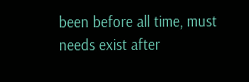been before all time, must needs exist after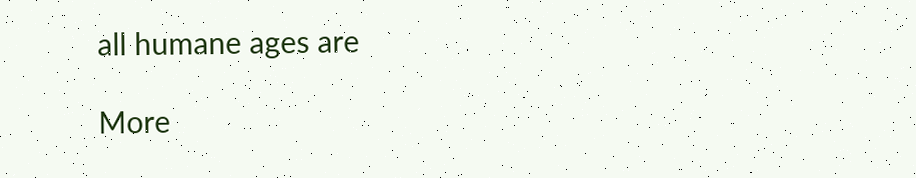all humane ages are

More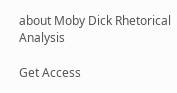about Moby Dick Rhetorical Analysis

Get Access